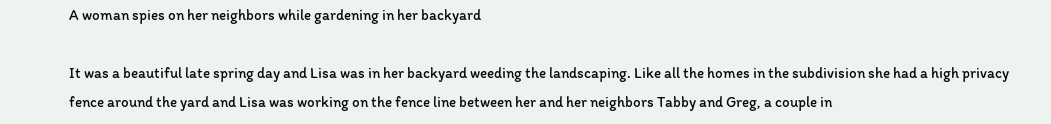A woman spies on her neighbors while gardening in her backyard

It was a beautiful late spring day and Lisa was in her backyard weeding the landscaping. Like all the homes in the subdivision she had a high privacy fence around the yard and Lisa was working on the fence line between her and her neighbors Tabby and Greg, a couple in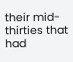their mid-thirties that had